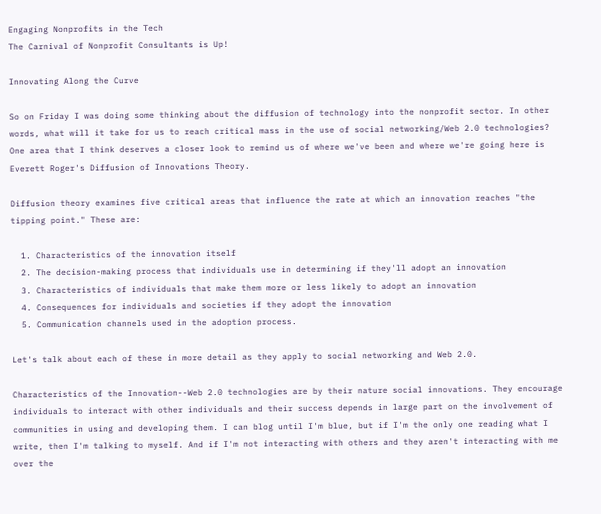Engaging Nonprofits in the Tech
The Carnival of Nonprofit Consultants is Up!

Innovating Along the Curve

So on Friday I was doing some thinking about the diffusion of technology into the nonprofit sector. In other words, what will it take for us to reach critical mass in the use of social networking/Web 2.0 technologies? One area that I think deserves a closer look to remind us of where we've been and where we're going here is Everett Roger's Diffusion of Innovations Theory.

Diffusion theory examines five critical areas that influence the rate at which an innovation reaches "the tipping point." These are:

  1. Characteristics of the innovation itself
  2. The decision-making process that individuals use in determining if they'll adopt an innovation
  3. Characteristics of individuals that make them more or less likely to adopt an innovation
  4. Consequences for individuals and societies if they adopt the innovation
  5. Communication channels used in the adoption process.

Let's talk about each of these in more detail as they apply to social networking and Web 2.0.

Characteristics of the Innovation--Web 2.0 technologies are by their nature social innovations. They encourage individuals to interact with other individuals and their success depends in large part on the involvement of communities in using and developing them. I can blog until I'm blue, but if I'm the only one reading what I write, then I'm talking to myself. And if I'm not interacting with others and they aren't interacting with me over the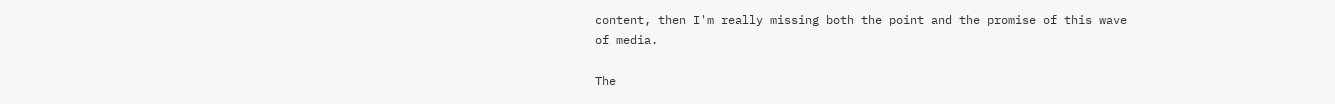content, then I'm really missing both the point and the promise of this wave of media.

The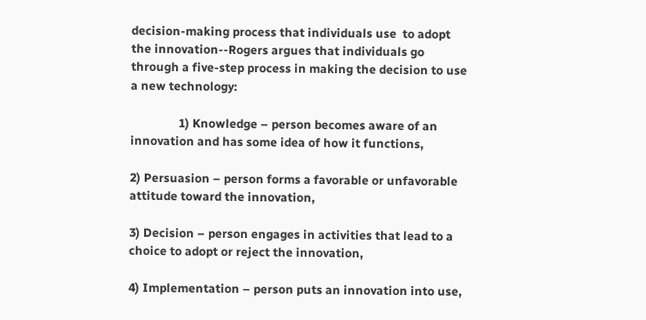decision-making process that individuals use  to adopt the innovation--Rogers argues that individuals go through a five-step process in making the decision to use a new technology:

                1) Knowledge – person becomes aware of an innovation and has some idea of how it functions,

2) Persuasion – person forms a favorable or unfavorable attitude toward the innovation,

3) Decision – person engages in activities that lead to a choice to adopt or reject the innovation,

4) Implementation – person puts an innovation into use,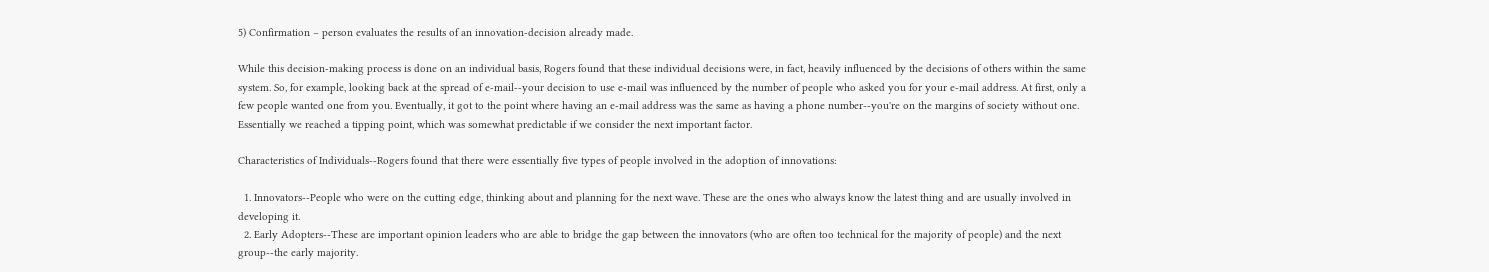5) Confirmation – person evaluates the results of an innovation-decision already made.

While this decision-making process is done on an individual basis, Rogers found that these individual decisions were, in fact, heavily influenced by the decisions of others within the same system. So, for example, looking back at the spread of e-mail--your decision to use e-mail was influenced by the number of people who asked you for your e-mail address. At first, only a few people wanted one from you. Eventually, it got to the point where having an e-mail address was the same as having a phone number--you're on the margins of society without one.  Essentially we reached a tipping point, which was somewhat predictable if we consider the next important factor.

Characteristics of Individuals--Rogers found that there were essentially five types of people involved in the adoption of innovations:

  1. Innovators--People who were on the cutting edge, thinking about and planning for the next wave. These are the ones who always know the latest thing and are usually involved in developing it.
  2. Early Adopters--These are important opinion leaders who are able to bridge the gap between the innovators (who are often too technical for the majority of people) and the next group--the early majority.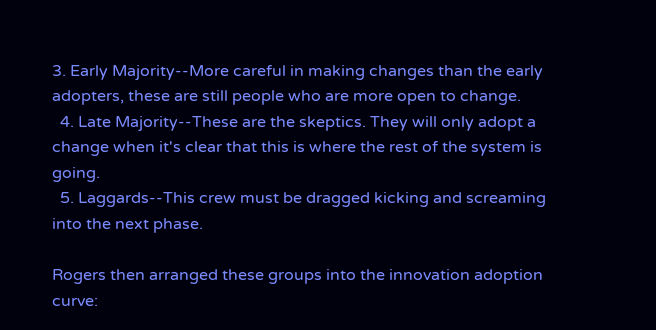3. Early Majority--More careful in making changes than the early adopters, these are still people who are more open to change.
  4. Late Majority--These are the skeptics. They will only adopt a change when it's clear that this is where the rest of the system is going.
  5. Laggards--This crew must be dragged kicking and screaming into the next phase.

Rogers then arranged these groups into the innovation adoption curve: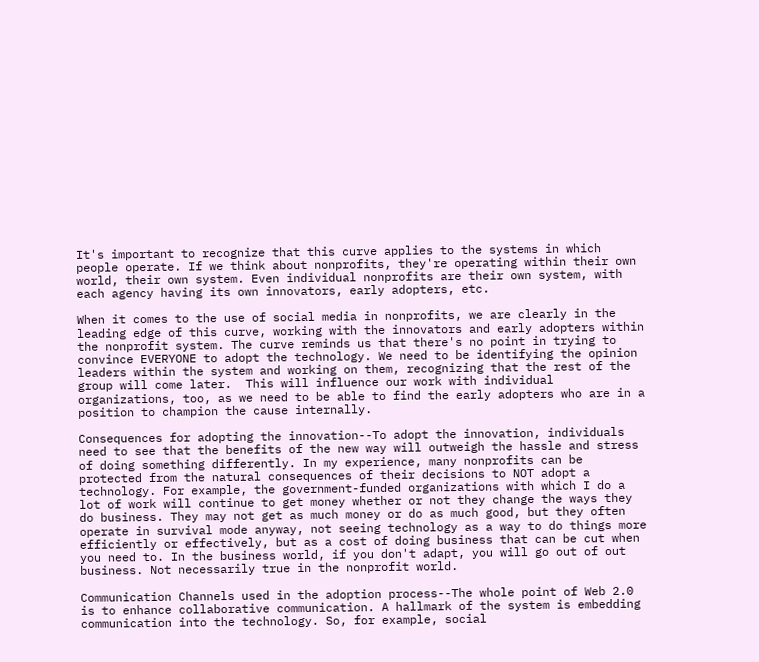It's important to recognize that this curve applies to the systems in which people operate. If we think about nonprofits, they're operating within their own world, their own system. Even individual nonprofits are their own system, with each agency having its own innovators, early adopters, etc.

When it comes to the use of social media in nonprofits, we are clearly in the leading edge of this curve, working with the innovators and early adopters within the nonprofit system. The curve reminds us that there's no point in trying to convince EVERYONE to adopt the technology. We need to be identifying the opinion leaders within the system and working on them, recognizing that the rest of the group will come later.  This will influence our work with individual organizations, too, as we need to be able to find the early adopters who are in a position to champion the cause internally.

Consequences for adopting the innovation--To adopt the innovation, individuals need to see that the benefits of the new way will outweigh the hassle and stress of doing something differently. In my experience, many nonprofits can be protected from the natural consequences of their decisions to NOT adopt a technology. For example, the government-funded organizations with which I do a lot of work will continue to get money whether or not they change the ways they do business. They may not get as much money or do as much good, but they often operate in survival mode anyway, not seeing technology as a way to do things more efficiently or effectively, but as a cost of doing business that can be cut when you need to. In the business world, if you don't adapt, you will go out of out business. Not necessarily true in the nonprofit world.

Communication Channels used in the adoption process--The whole point of Web 2.0 is to enhance collaborative communication. A hallmark of the system is embedding communication into the technology. So, for example, social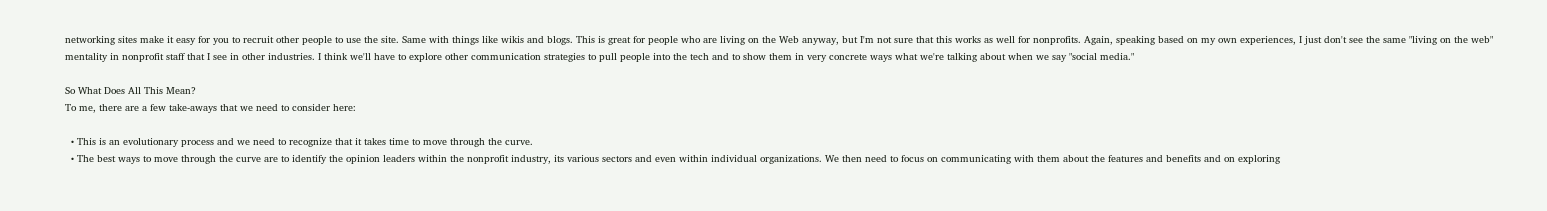networking sites make it easy for you to recruit other people to use the site. Same with things like wikis and blogs. This is great for people who are living on the Web anyway, but I'm not sure that this works as well for nonprofits. Again, speaking based on my own experiences, I just don't see the same "living on the web" mentality in nonprofit staff that I see in other industries. I think we'll have to explore other communication strategies to pull people into the tech and to show them in very concrete ways what we're talking about when we say "social media."

So What Does All This Mean?
To me, there are a few take-aways that we need to consider here:

  • This is an evolutionary process and we need to recognize that it takes time to move through the curve.
  • The best ways to move through the curve are to identify the opinion leaders within the nonprofit industry, its various sectors and even within individual organizations. We then need to focus on communicating with them about the features and benefits and on exploring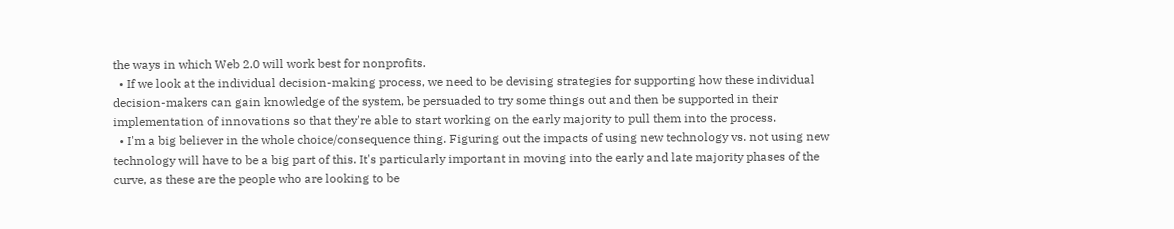the ways in which Web 2.0 will work best for nonprofits.
  • If we look at the individual decision-making process, we need to be devising strategies for supporting how these individual decision-makers can gain knowledge of the system, be persuaded to try some things out and then be supported in their implementation of innovations so that they're able to start working on the early majority to pull them into the process.
  • I'm a big believer in the whole choice/consequence thing. Figuring out the impacts of using new technology vs. not using new technology will have to be a big part of this. It's particularly important in moving into the early and late majority phases of the curve, as these are the people who are looking to be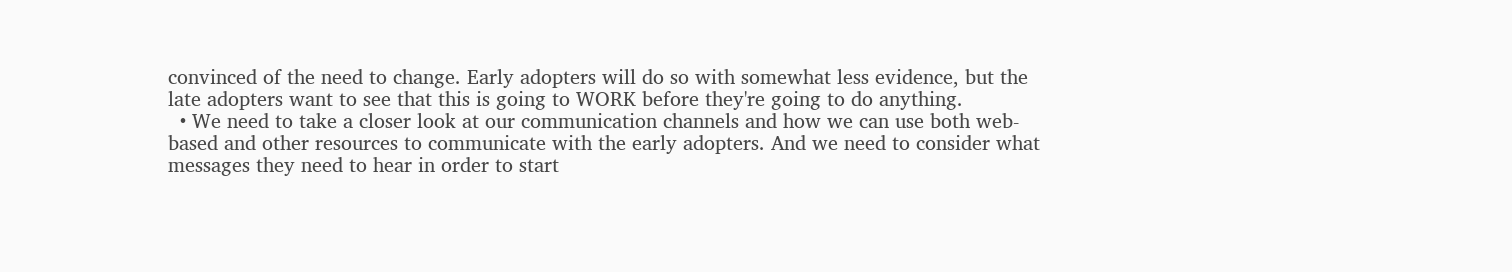convinced of the need to change. Early adopters will do so with somewhat less evidence, but the late adopters want to see that this is going to WORK before they're going to do anything.
  • We need to take a closer look at our communication channels and how we can use both web-based and other resources to communicate with the early adopters. And we need to consider what messages they need to hear in order to start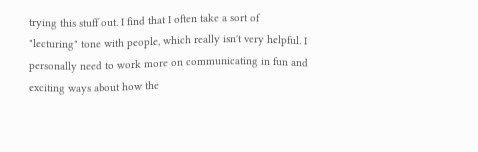trying this stuff out. I find that I often take a sort of "lecturing" tone with people, which really isn't very helpful. I personally need to work more on communicating in fun and exciting ways about how the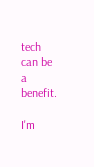tech can be a benefit.

I'm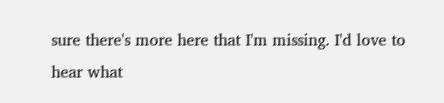sure there's more here that I'm missing. I'd love to hear what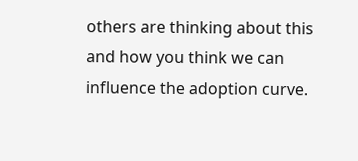others are thinking about this and how you think we can influence the adoption curve.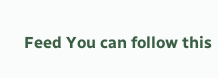Feed You can follow this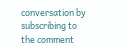conversation by subscribing to the comment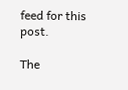feed for this post.

The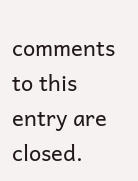comments to this entry are closed.